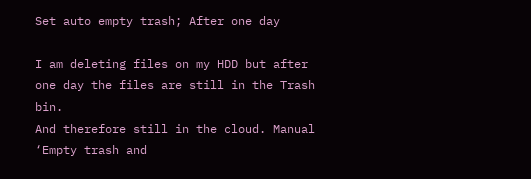Set auto empty trash; After one day

I am deleting files on my HDD but after one day the files are still in the Trash bin.
And therefore still in the cloud. Manual ‘Empty trash and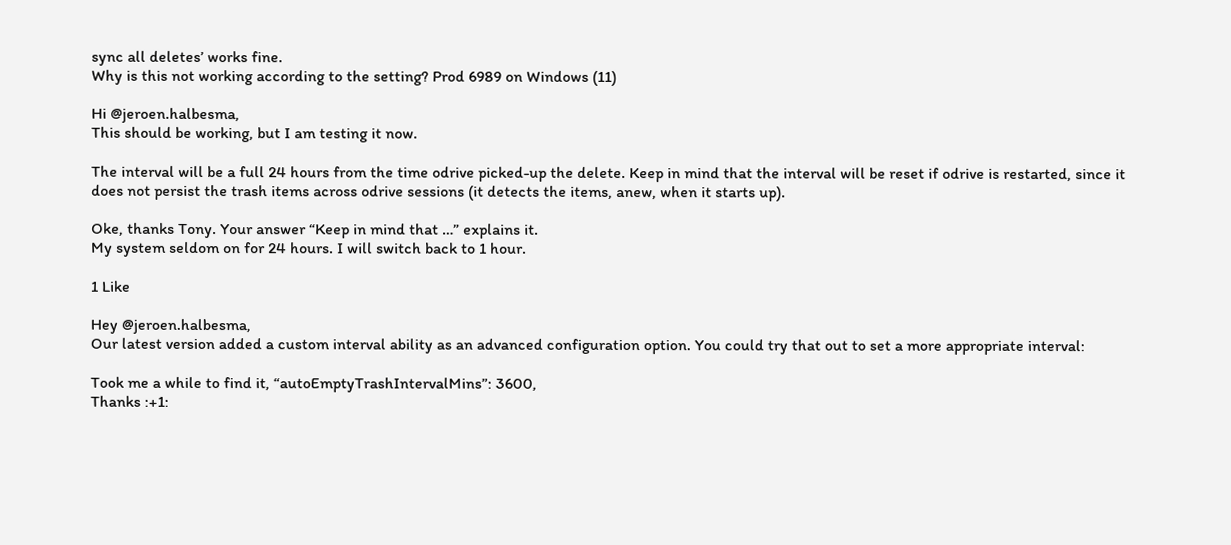sync all deletes’ works fine.
Why is this not working according to the setting? Prod 6989 on Windows (11)

Hi @jeroen.halbesma,
This should be working, but I am testing it now.

The interval will be a full 24 hours from the time odrive picked-up the delete. Keep in mind that the interval will be reset if odrive is restarted, since it does not persist the trash items across odrive sessions (it detects the items, anew, when it starts up).

Oke, thanks Tony. Your answer “Keep in mind that …” explains it.
My system seldom on for 24 hours. I will switch back to 1 hour.

1 Like

Hey @jeroen.halbesma,
Our latest version added a custom interval ability as an advanced configuration option. You could try that out to set a more appropriate interval:

Took me a while to find it, “autoEmptyTrashIntervalMins”: 3600,
Thanks :+1: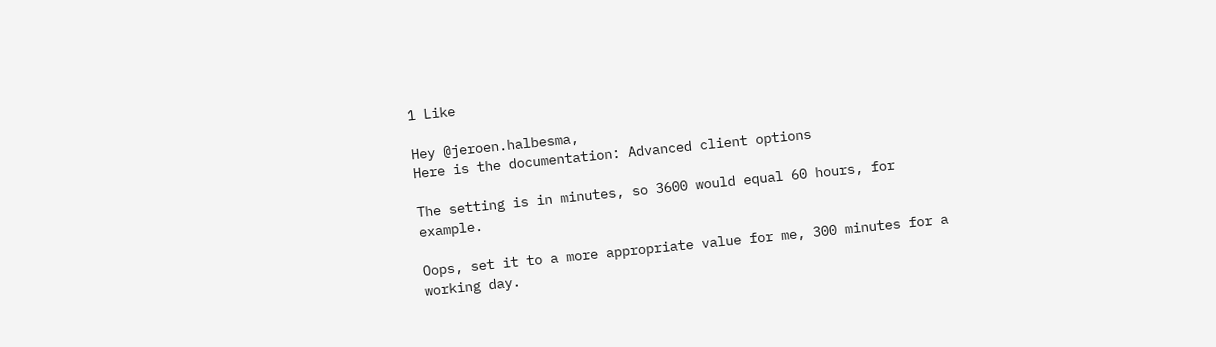1 Like

Hey @jeroen.halbesma,
Here is the documentation: Advanced client options

The setting is in minutes, so 3600 would equal 60 hours, for example.

Oops, set it to a more appropriate value for me, 300 minutes for a working day.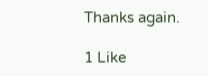Thanks again.

1 Like